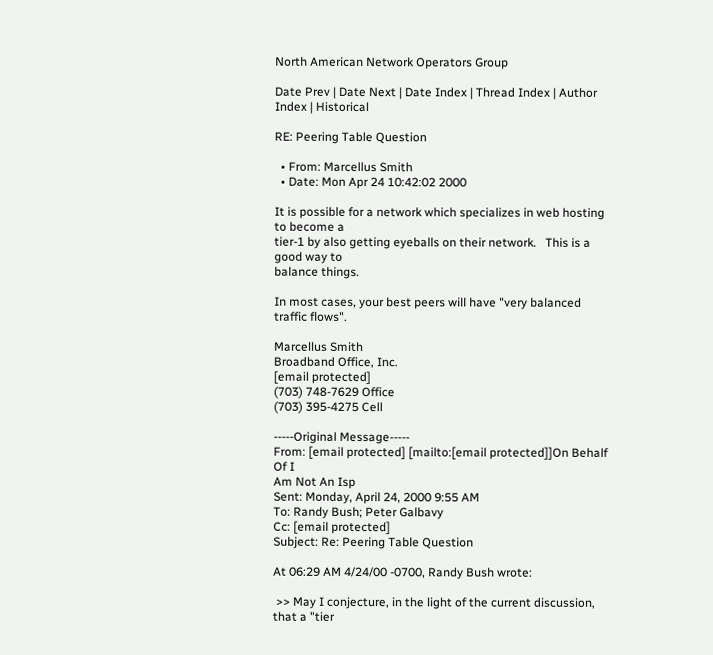North American Network Operators Group

Date Prev | Date Next | Date Index | Thread Index | Author Index | Historical

RE: Peering Table Question

  • From: Marcellus Smith
  • Date: Mon Apr 24 10:42:02 2000

It is possible for a network which specializes in web hosting to become a
tier-1 by also getting eyeballs on their network.   This is a good way to
balance things.

In most cases, your best peers will have "very balanced traffic flows".

Marcellus Smith
Broadband Office, Inc.
[email protected]
(703) 748-7629 Office
(703) 395-4275 Cell

-----Original Message-----
From: [email protected] [mailto:[email protected]]On Behalf Of I
Am Not An Isp
Sent: Monday, April 24, 2000 9:55 AM
To: Randy Bush; Peter Galbavy
Cc: [email protected]
Subject: Re: Peering Table Question

At 06:29 AM 4/24/00 -0700, Randy Bush wrote:

 >> May I conjecture, in the light of the current discussion, that a "tier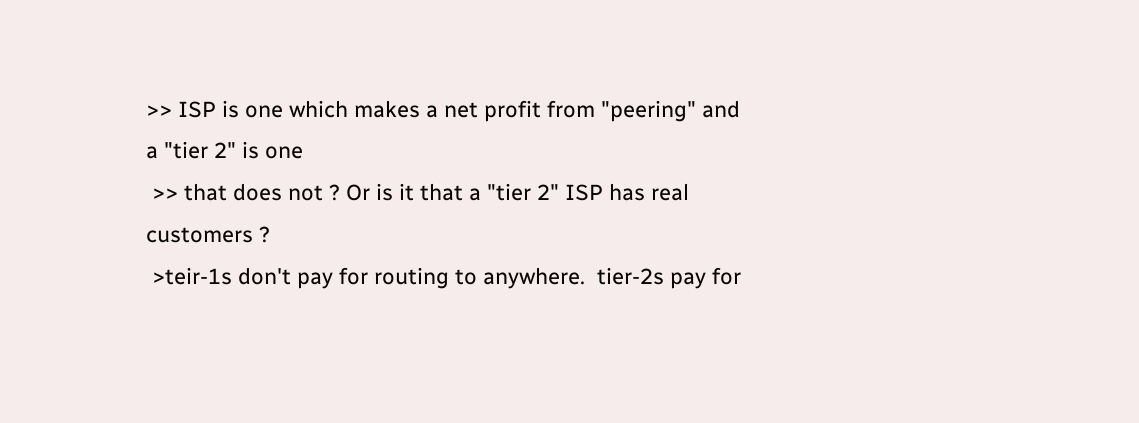>> ISP is one which makes a net profit from "peering" and a "tier 2" is one
 >> that does not ? Or is it that a "tier 2" ISP has real customers ?
 >teir-1s don't pay for routing to anywhere.  tier-2s pay for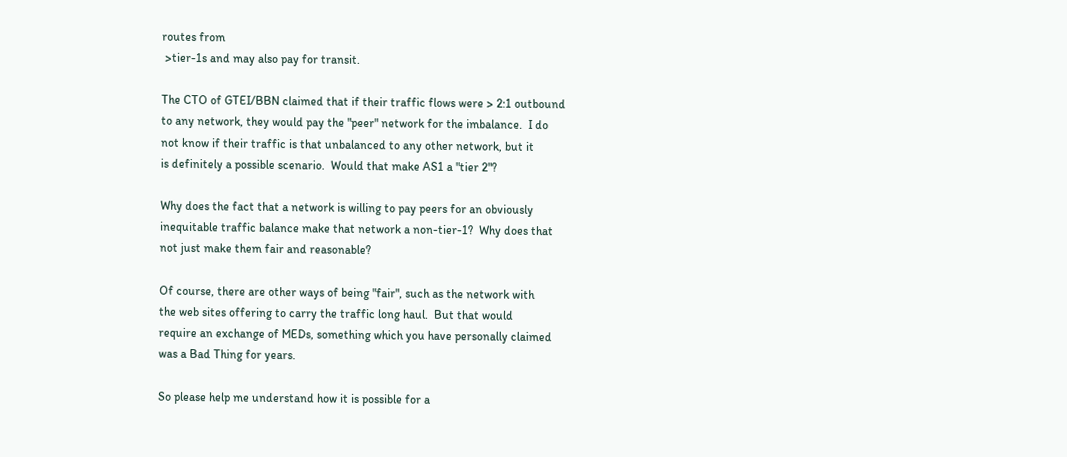routes from
 >tier-1s and may also pay for transit.

The CTO of GTEI/BBN claimed that if their traffic flows were > 2:1 outbound
to any network, they would pay the "peer" network for the imbalance.  I do
not know if their traffic is that unbalanced to any other network, but it
is definitely a possible scenario.  Would that make AS1 a "tier 2"?

Why does the fact that a network is willing to pay peers for an obviously
inequitable traffic balance make that network a non-tier-1?  Why does that
not just make them fair and reasonable?

Of course, there are other ways of being "fair", such as the network with
the web sites offering to carry the traffic long haul.  But that would
require an exchange of MEDs, something which you have personally claimed
was a Bad Thing for years.

So please help me understand how it is possible for a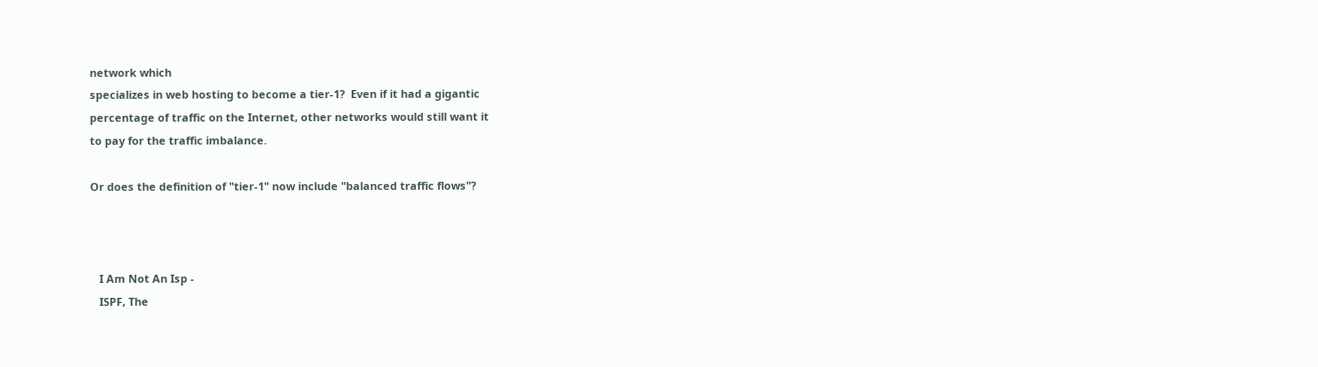network which
specializes in web hosting to become a tier-1?  Even if it had a gigantic
percentage of traffic on the Internet, other networks would still want it
to pay for the traffic imbalance.

Or does the definition of "tier-1" now include "balanced traffic flows"?



   I Am Not An Isp -
   ISPF, The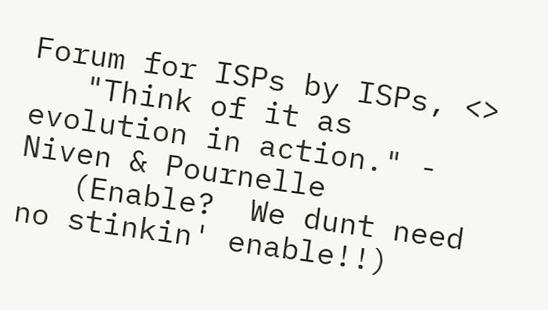Forum for ISPs by ISPs, <>
   "Think of it as evolution in action." - Niven & Pournelle
   (Enable?  We dunt need no stinkin' enable!!)